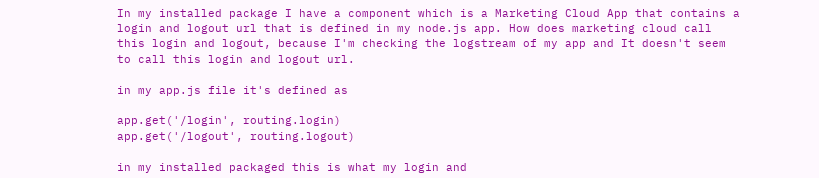In my installed package I have a component which is a Marketing Cloud App that contains a login and logout url that is defined in my node.js app. How does marketing cloud call this login and logout, because I'm checking the logstream of my app and It doesn't seem to call this login and logout url.

in my app.js file it's defined as

app.get('/login', routing.login)
app.get('/logout', routing.logout)

in my installed packaged this is what my login and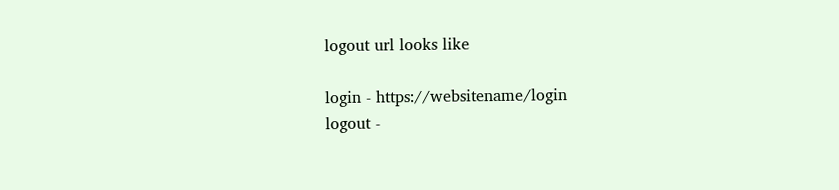logout url looks like

login - https://websitename/login
logout -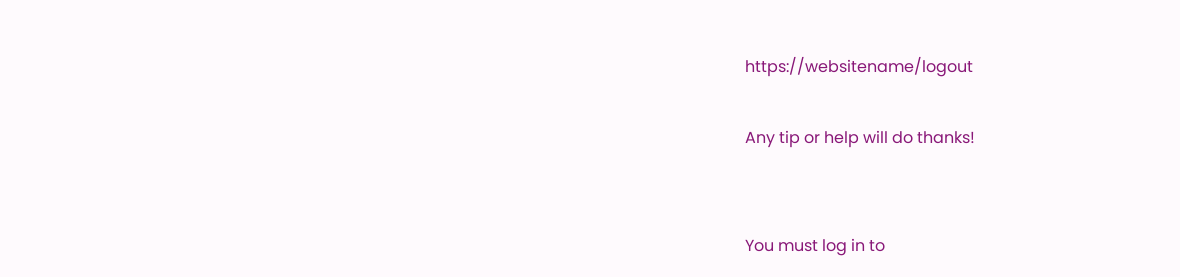https://websitename/logout

Any tip or help will do thanks!


You must log in to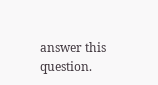answer this question.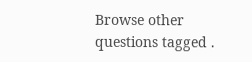Browse other questions tagged .